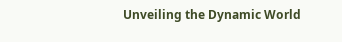Unveiling the Dynamic World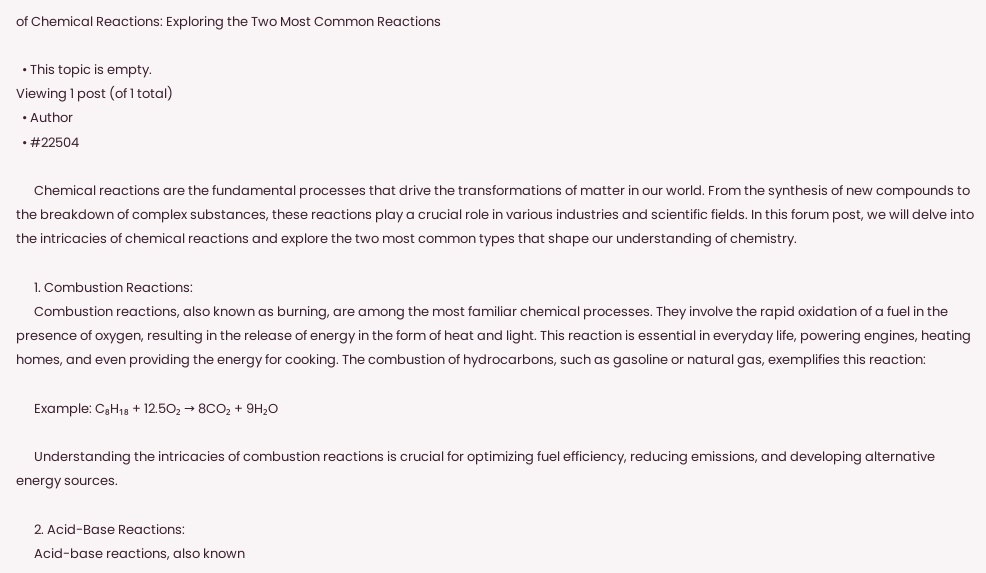of Chemical Reactions: Exploring the Two Most Common Reactions

  • This topic is empty.
Viewing 1 post (of 1 total)
  • Author
  • #22504

      Chemical reactions are the fundamental processes that drive the transformations of matter in our world. From the synthesis of new compounds to the breakdown of complex substances, these reactions play a crucial role in various industries and scientific fields. In this forum post, we will delve into the intricacies of chemical reactions and explore the two most common types that shape our understanding of chemistry.

      1. Combustion Reactions:
      Combustion reactions, also known as burning, are among the most familiar chemical processes. They involve the rapid oxidation of a fuel in the presence of oxygen, resulting in the release of energy in the form of heat and light. This reaction is essential in everyday life, powering engines, heating homes, and even providing the energy for cooking. The combustion of hydrocarbons, such as gasoline or natural gas, exemplifies this reaction:

      Example: C₈H₁₈ + 12.5O₂ → 8CO₂ + 9H₂O

      Understanding the intricacies of combustion reactions is crucial for optimizing fuel efficiency, reducing emissions, and developing alternative energy sources.

      2. Acid-Base Reactions:
      Acid-base reactions, also known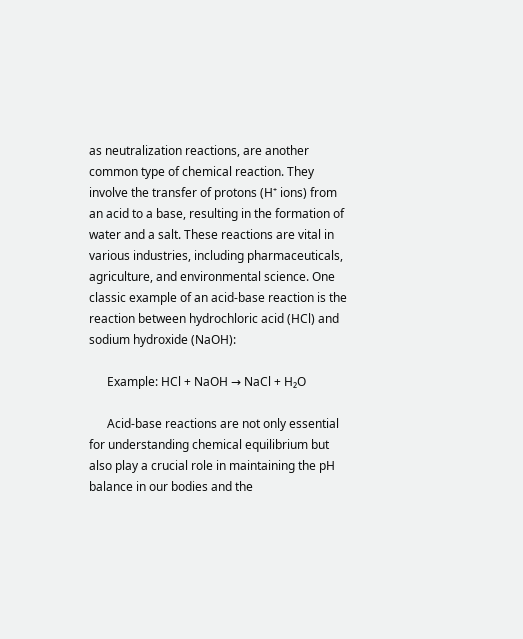as neutralization reactions, are another common type of chemical reaction. They involve the transfer of protons (H⁺ ions) from an acid to a base, resulting in the formation of water and a salt. These reactions are vital in various industries, including pharmaceuticals, agriculture, and environmental science. One classic example of an acid-base reaction is the reaction between hydrochloric acid (HCl) and sodium hydroxide (NaOH):

      Example: HCl + NaOH → NaCl + H₂O

      Acid-base reactions are not only essential for understanding chemical equilibrium but also play a crucial role in maintaining the pH balance in our bodies and the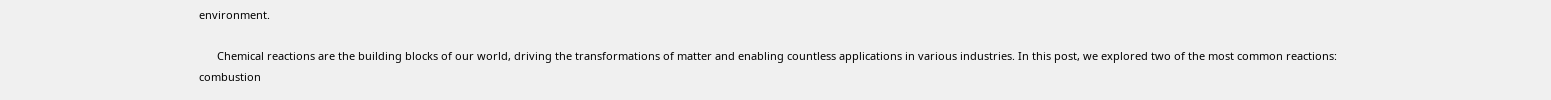environment.

      Chemical reactions are the building blocks of our world, driving the transformations of matter and enabling countless applications in various industries. In this post, we explored two of the most common reactions: combustion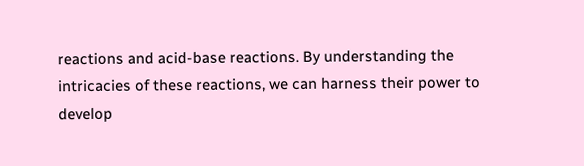reactions and acid-base reactions. By understanding the intricacies of these reactions, we can harness their power to develop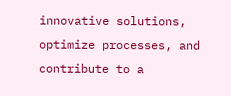innovative solutions, optimize processes, and contribute to a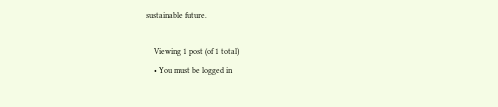sustainable future.

    Viewing 1 post (of 1 total)
    • You must be logged in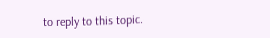to reply to this topic.